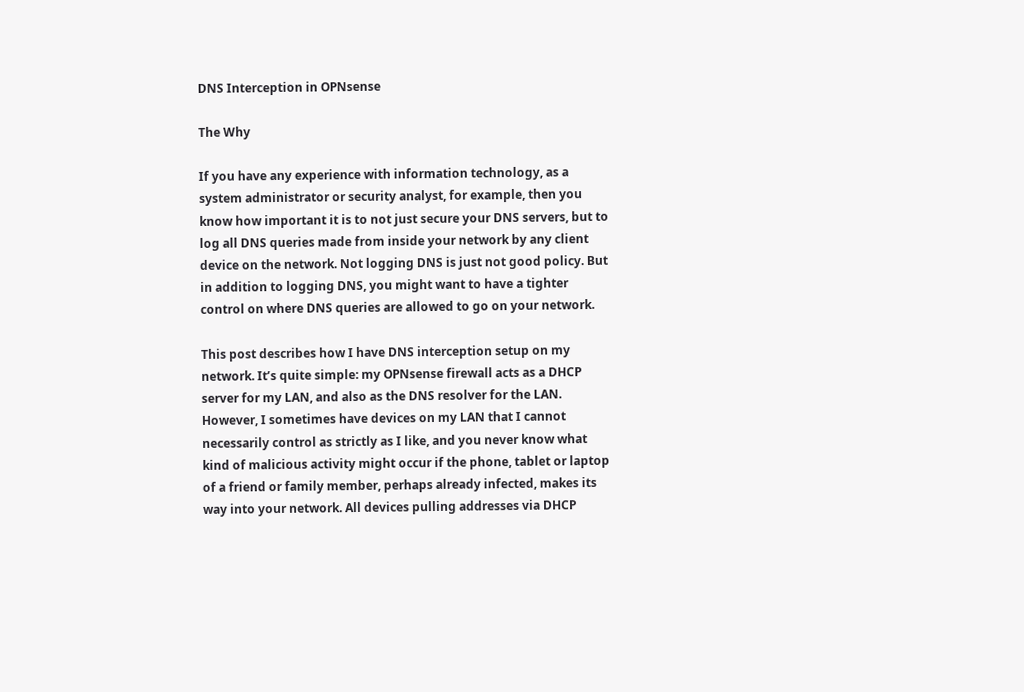DNS Interception in OPNsense

The Why

If you have any experience with information technology, as a system administrator or security analyst, for example, then you know how important it is to not just secure your DNS servers, but to log all DNS queries made from inside your network by any client device on the network. Not logging DNS is just not good policy. But in addition to logging DNS, you might want to have a tighter control on where DNS queries are allowed to go on your network.

This post describes how I have DNS interception setup on my network. It’s quite simple: my OPNsense firewall acts as a DHCP server for my LAN, and also as the DNS resolver for the LAN. However, I sometimes have devices on my LAN that I cannot necessarily control as strictly as I like, and you never know what kind of malicious activity might occur if the phone, tablet or laptop of a friend or family member, perhaps already infected, makes its way into your network. All devices pulling addresses via DHCP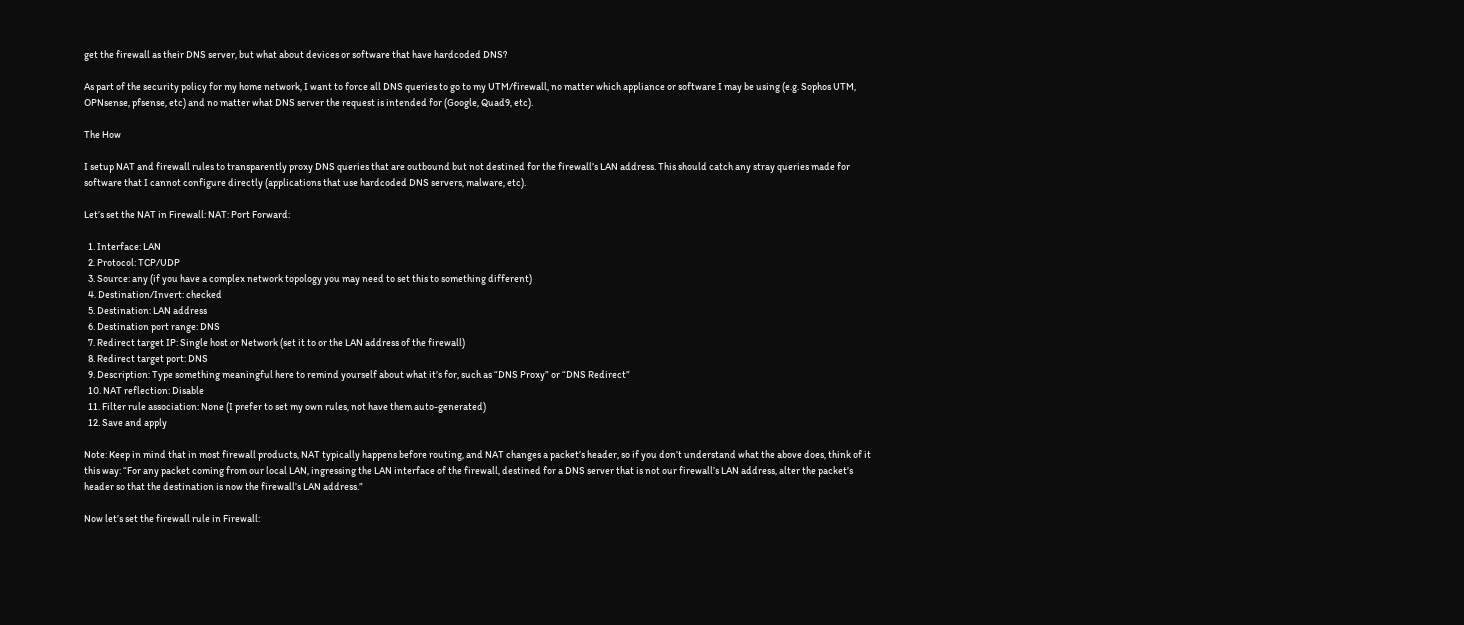get the firewall as their DNS server, but what about devices or software that have hardcoded DNS?

As part of the security policy for my home network, I want to force all DNS queries to go to my UTM/firewall, no matter which appliance or software I may be using (e.g. Sophos UTM, OPNsense, pfsense, etc) and no matter what DNS server the request is intended for (Google, Quad9, etc).

The How

I setup NAT and firewall rules to transparently proxy DNS queries that are outbound but not destined for the firewall’s LAN address. This should catch any stray queries made for software that I cannot configure directly (applications that use hardcoded DNS servers, malware, etc).

Let’s set the NAT in Firewall: NAT: Port Forward:

  1. Interface: LAN
  2. Protocol: TCP/UDP
  3. Source: any (if you have a complex network topology you may need to set this to something different)
  4. Destination/Invert: checked
  5. Destination: LAN address
  6. Destination port range: DNS
  7. Redirect target IP: Single host or Network (set it to or the LAN address of the firewall)
  8. Redirect target port: DNS
  9. Description: Type something meaningful here to remind yourself about what it’s for, such as “DNS Proxy” or “DNS Redirect”
  10. NAT reflection: Disable
  11. Filter rule association: None (I prefer to set my own rules, not have them auto-generated)
  12. Save and apply

Note: Keep in mind that in most firewall products, NAT typically happens before routing, and NAT changes a packet’s header, so if you don’t understand what the above does, think of it this way: “For any packet coming from our local LAN, ingressing the LAN interface of the firewall, destined for a DNS server that is not our firewall’s LAN address, alter the packet’s header so that the destination is now the firewall’s LAN address.”

Now let’s set the firewall rule in Firewall: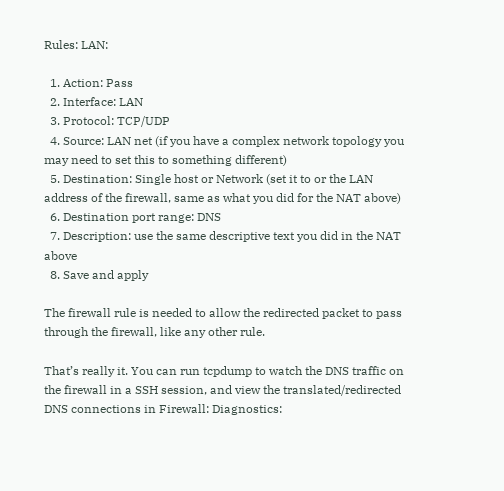Rules: LAN:

  1. Action: Pass
  2. Interface: LAN
  3. Protocol: TCP/UDP
  4. Source: LAN net (if you have a complex network topology you may need to set this to something different)
  5. Destination: Single host or Network (set it to or the LAN address of the firewall, same as what you did for the NAT above)
  6. Destination port range: DNS
  7. Description: use the same descriptive text you did in the NAT above
  8. Save and apply

The firewall rule is needed to allow the redirected packet to pass through the firewall, like any other rule.

That’s really it. You can run tcpdump to watch the DNS traffic on the firewall in a SSH session, and view the translated/redirected DNS connections in Firewall: Diagnostics: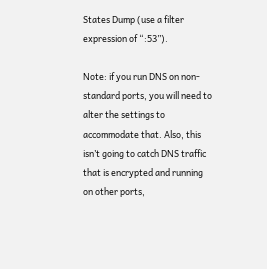States Dump (use a filter expression of “:53”).

Note: if you run DNS on non-standard ports, you will need to alter the settings to accommodate that. Also, this isn’t going to catch DNS traffic that is encrypted and running on other ports,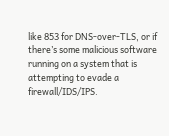like 853 for DNS-over-TLS, or if there’s some malicious software running on a system that is attempting to evade a firewall/IDS/IPS.